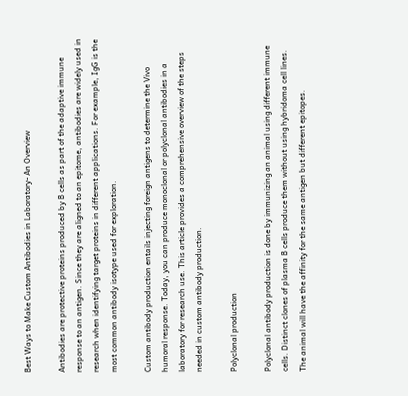Best Ways to Make Custom Antibodies in Laboratory- An Overview

Antibodies are protective proteins produced by B cells as part of the adaptive immune response to an antigen. Since they are aligned to an epitome, antibodies are widely used in research when identifying target proteins in different applications. For example, IgG is the most common antibody isotype used for exploration.

Custom antibody production entails injecting foreign antigens to determine the Vivo humoral response. Today, you can produce monoclonal or polyclonal antibodies in a laboratory for research use. This article provides a comprehensive overview of the steps needed in custom antibody production.

Polyclonal production

Polyclonal antibody production is done by immunizing an animal using different immune cells. Distinct clones of plasma B cells produce them without using hybridoma cell lines. The animal will have the affinity for the same antigen but different epitopes.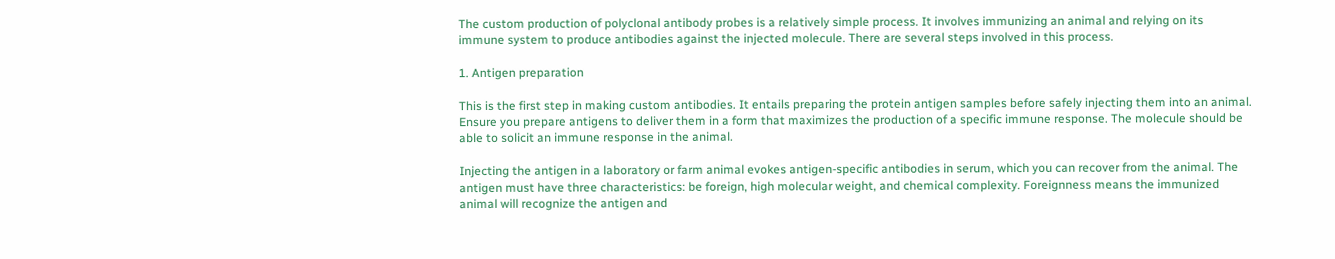The custom production of polyclonal antibody probes is a relatively simple process. It involves immunizing an animal and relying on its immune system to produce antibodies against the injected molecule. There are several steps involved in this process.

1. Antigen preparation

This is the first step in making custom antibodies. It entails preparing the protein antigen samples before safely injecting them into an animal. Ensure you prepare antigens to deliver them in a form that maximizes the production of a specific immune response. The molecule should be able to solicit an immune response in the animal.

Injecting the antigen in a laboratory or farm animal evokes antigen-specific antibodies in serum, which you can recover from the animal. The antigen must have three characteristics: be foreign, high molecular weight, and chemical complexity. Foreignness means the immunized animal will recognize the antigen and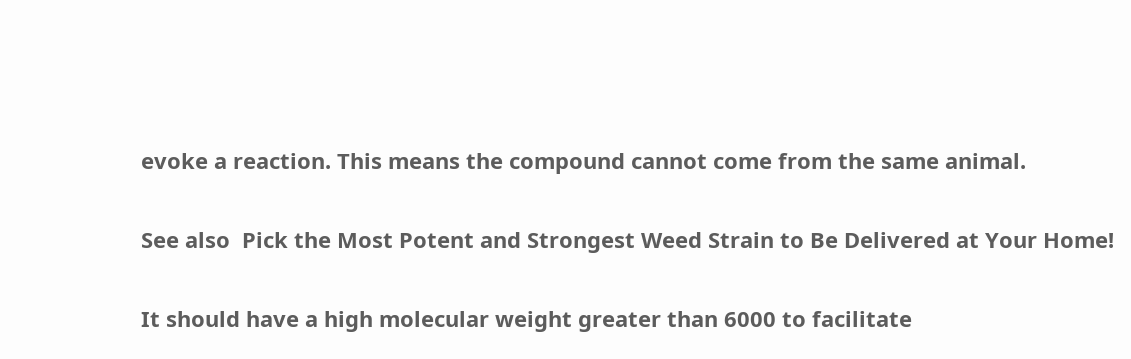evoke a reaction. This means the compound cannot come from the same animal.

See also  Pick the Most Potent and Strongest Weed Strain to Be Delivered at Your Home!

It should have a high molecular weight greater than 6000 to facilitate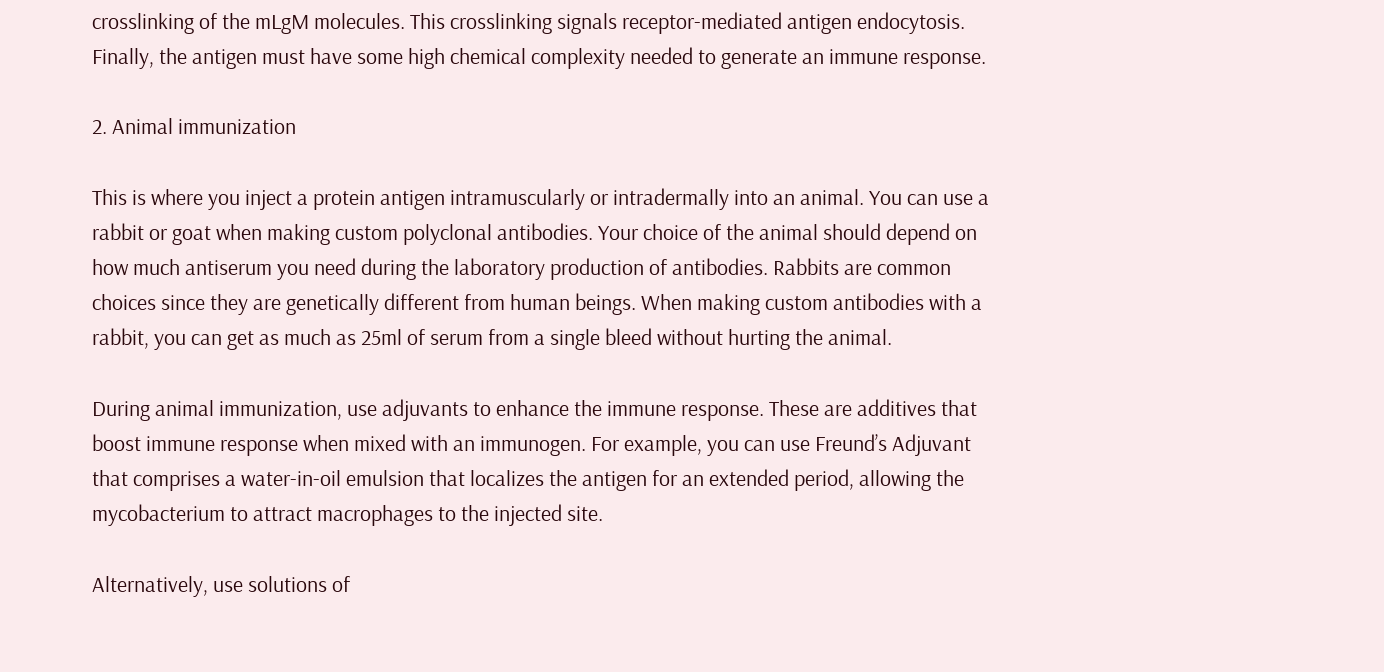crosslinking of the mLgM molecules. This crosslinking signals receptor-mediated antigen endocytosis. Finally, the antigen must have some high chemical complexity needed to generate an immune response.

2. Animal immunization

This is where you inject a protein antigen intramuscularly or intradermally into an animal. You can use a rabbit or goat when making custom polyclonal antibodies. Your choice of the animal should depend on how much antiserum you need during the laboratory production of antibodies. Rabbits are common choices since they are genetically different from human beings. When making custom antibodies with a rabbit, you can get as much as 25ml of serum from a single bleed without hurting the animal.

During animal immunization, use adjuvants to enhance the immune response. These are additives that boost immune response when mixed with an immunogen. For example, you can use Freund’s Adjuvant that comprises a water-in-oil emulsion that localizes the antigen for an extended period, allowing the mycobacterium to attract macrophages to the injected site.

Alternatively, use solutions of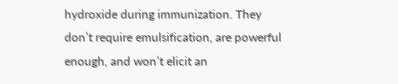hydroxide during immunization. They don’t require emulsification, are powerful enough, and won’t elicit an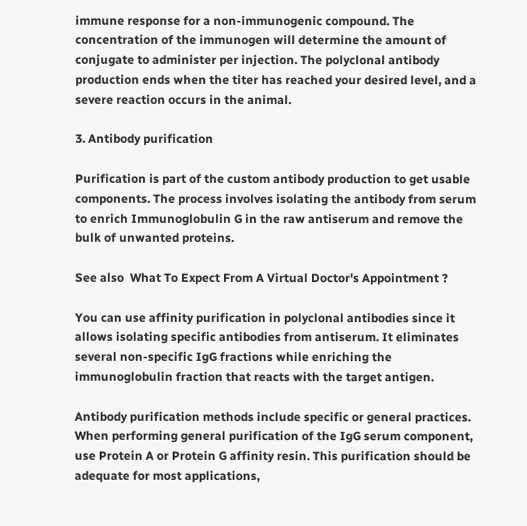immune response for a non-immunogenic compound. The concentration of the immunogen will determine the amount of conjugate to administer per injection. The polyclonal antibody production ends when the titer has reached your desired level, and a severe reaction occurs in the animal.

3. Antibody purification

Purification is part of the custom antibody production to get usable components. The process involves isolating the antibody from serum to enrich Immunoglobulin G in the raw antiserum and remove the bulk of unwanted proteins.

See also  What To Expect From A Virtual Doctor's Appointment ?

You can use affinity purification in polyclonal antibodies since it allows isolating specific antibodies from antiserum. It eliminates several non-specific IgG fractions while enriching the immunoglobulin fraction that reacts with the target antigen.

Antibody purification methods include specific or general practices. When performing general purification of the IgG serum component, use Protein A or Protein G affinity resin. This purification should be adequate for most applications,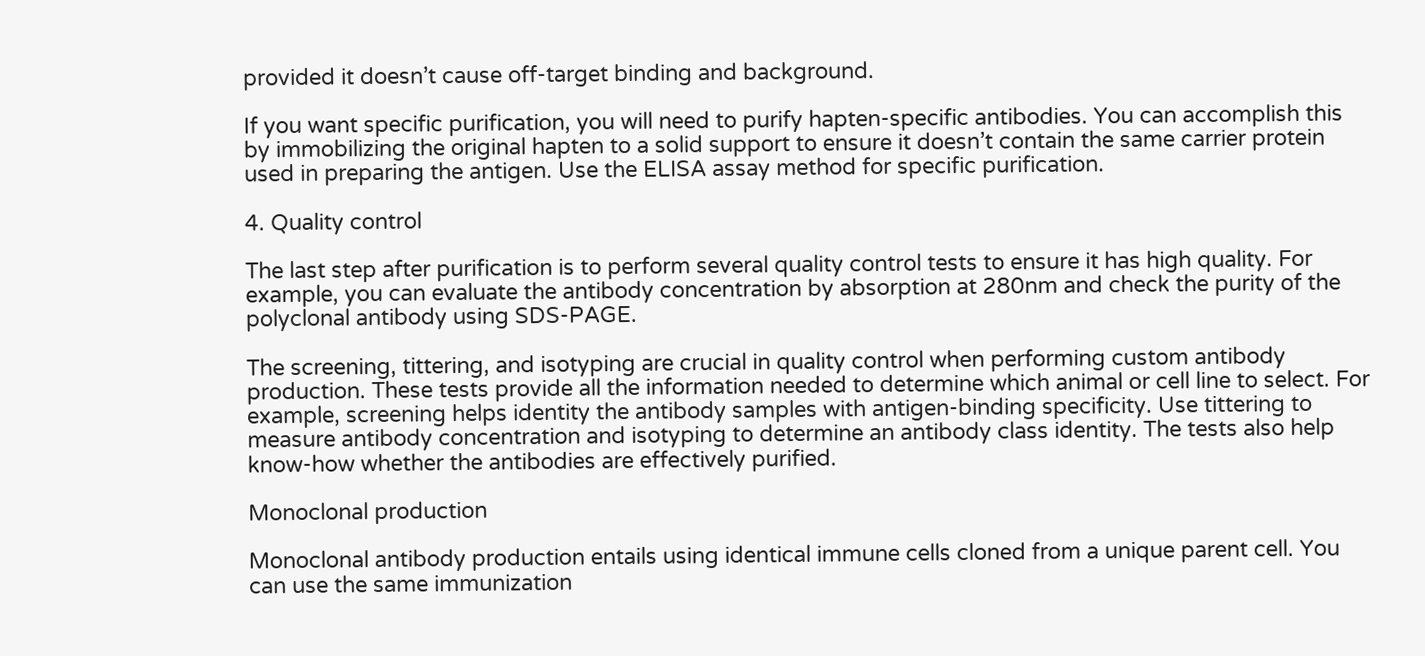provided it doesn’t cause off-target binding and background.

If you want specific purification, you will need to purify hapten-specific antibodies. You can accomplish this by immobilizing the original hapten to a solid support to ensure it doesn’t contain the same carrier protein used in preparing the antigen. Use the ELISA assay method for specific purification.

4. Quality control

The last step after purification is to perform several quality control tests to ensure it has high quality. For example, you can evaluate the antibody concentration by absorption at 280nm and check the purity of the polyclonal antibody using SDS-PAGE.

The screening, tittering, and isotyping are crucial in quality control when performing custom antibody production. These tests provide all the information needed to determine which animal or cell line to select. For example, screening helps identity the antibody samples with antigen-binding specificity. Use tittering to measure antibody concentration and isotyping to determine an antibody class identity. The tests also help know-how whether the antibodies are effectively purified.

Monoclonal production

Monoclonal antibody production entails using identical immune cells cloned from a unique parent cell. You can use the same immunization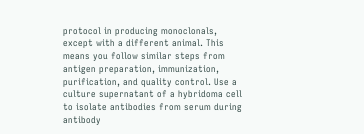protocol in producing monoclonals, except with a different animal. This means you follow similar steps from antigen preparation, immunization, purification, and quality control. Use a culture supernatant of a hybridoma cell to isolate antibodies from serum during antibody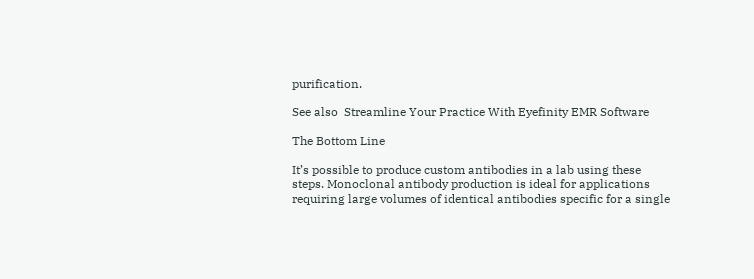purification.

See also  Streamline Your Practice With Eyefinity EMR Software

The Bottom Line

It’s possible to produce custom antibodies in a lab using these steps. Monoclonal antibody production is ideal for applications requiring large volumes of identical antibodies specific for a single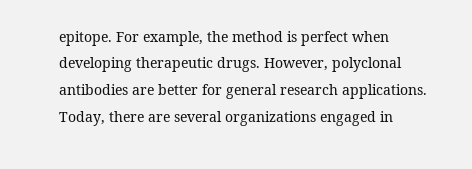epitope. For example, the method is perfect when developing therapeutic drugs. However, polyclonal antibodies are better for general research applications. Today, there are several organizations engaged in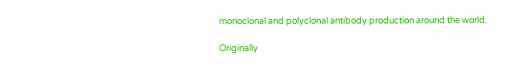monoclonal and polyclonal antibody production around the world.

Originally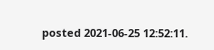posted 2021-06-25 12:52:11.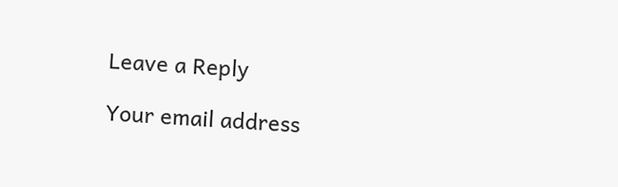Leave a Reply

Your email address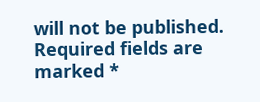will not be published. Required fields are marked *